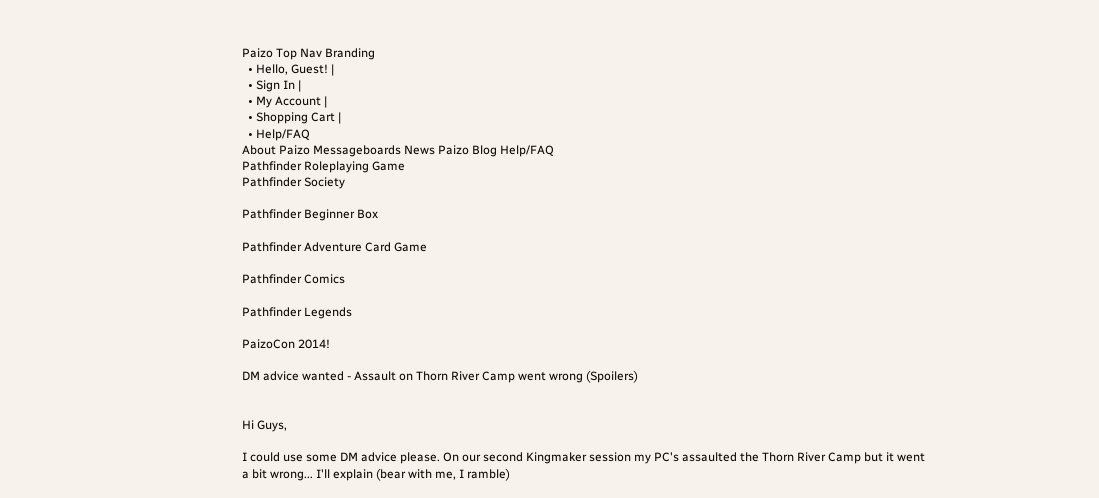Paizo Top Nav Branding
  • Hello, Guest! |
  • Sign In |
  • My Account |
  • Shopping Cart |
  • Help/FAQ
About Paizo Messageboards News Paizo Blog Help/FAQ
Pathfinder Roleplaying Game
Pathfinder Society

Pathfinder Beginner Box

Pathfinder Adventure Card Game

Pathfinder Comics

Pathfinder Legends

PaizoCon 2014!

DM advice wanted - Assault on Thorn River Camp went wrong (Spoilers)


Hi Guys,

I could use some DM advice please. On our second Kingmaker session my PC's assaulted the Thorn River Camp but it went a bit wrong... I'll explain (bear with me, I ramble)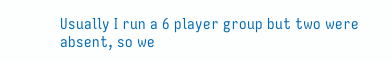Usually I run a 6 player group but two were absent, so we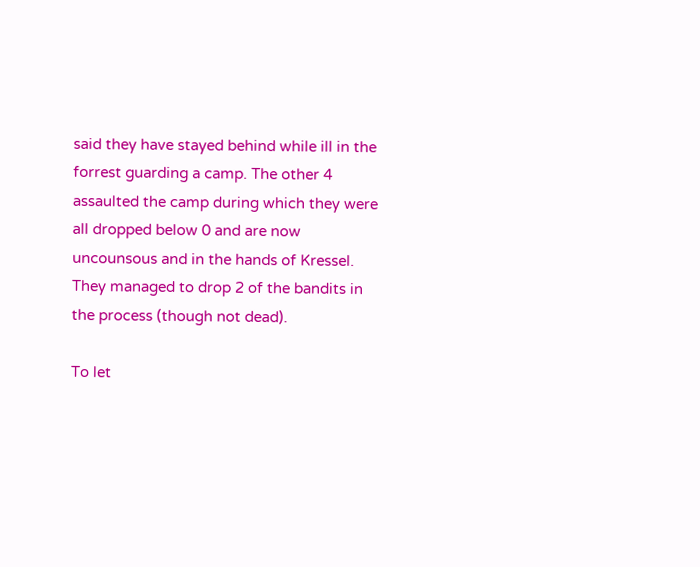said they have stayed behind while ill in the forrest guarding a camp. The other 4 assaulted the camp during which they were all dropped below 0 and are now uncounsous and in the hands of Kressel. They managed to drop 2 of the bandits in the process (though not dead).

To let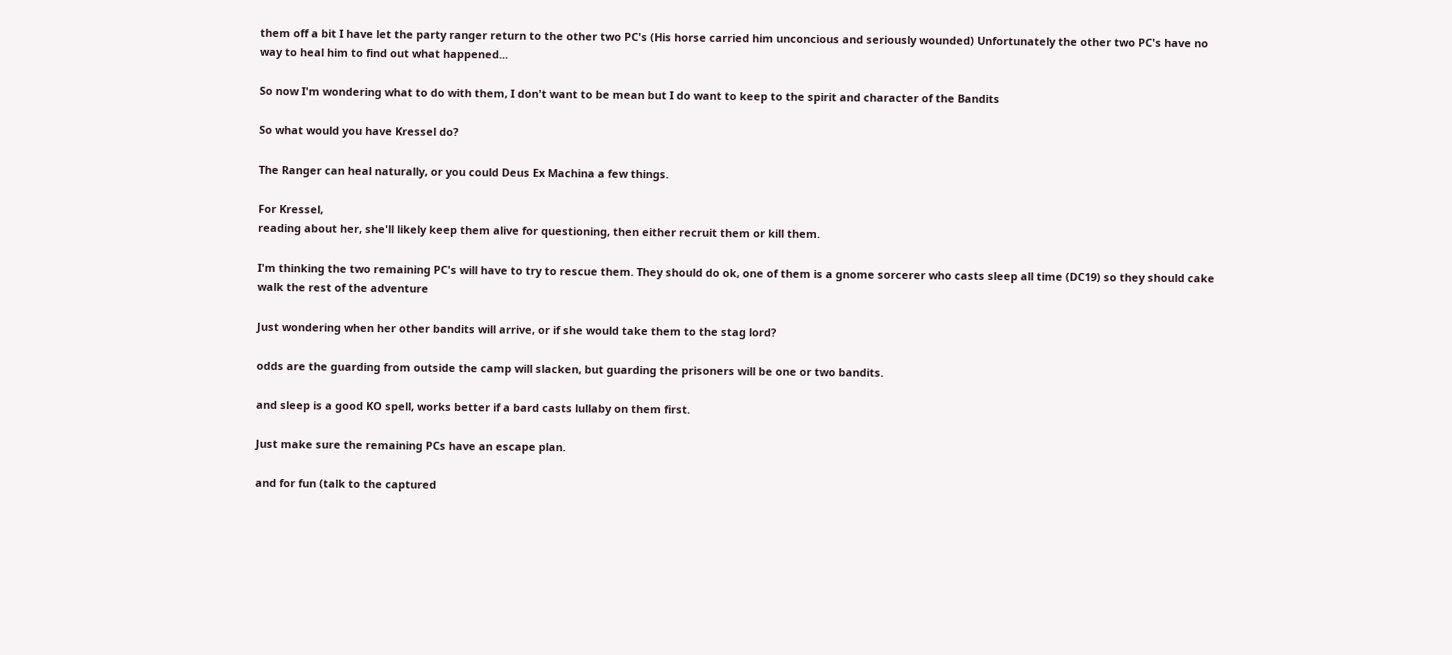them off a bit I have let the party ranger return to the other two PC's (His horse carried him unconcious and seriously wounded) Unfortunately the other two PC's have no way to heal him to find out what happened...

So now I'm wondering what to do with them, I don't want to be mean but I do want to keep to the spirit and character of the Bandits

So what would you have Kressel do?

The Ranger can heal naturally, or you could Deus Ex Machina a few things.

For Kressel,
reading about her, she'll likely keep them alive for questioning, then either recruit them or kill them.

I'm thinking the two remaining PC's will have to try to rescue them. They should do ok, one of them is a gnome sorcerer who casts sleep all time (DC19) so they should cake walk the rest of the adventure

Just wondering when her other bandits will arrive, or if she would take them to the stag lord?

odds are the guarding from outside the camp will slacken, but guarding the prisoners will be one or two bandits.

and sleep is a good KO spell, works better if a bard casts lullaby on them first.

Just make sure the remaining PCs have an escape plan.

and for fun (talk to the captured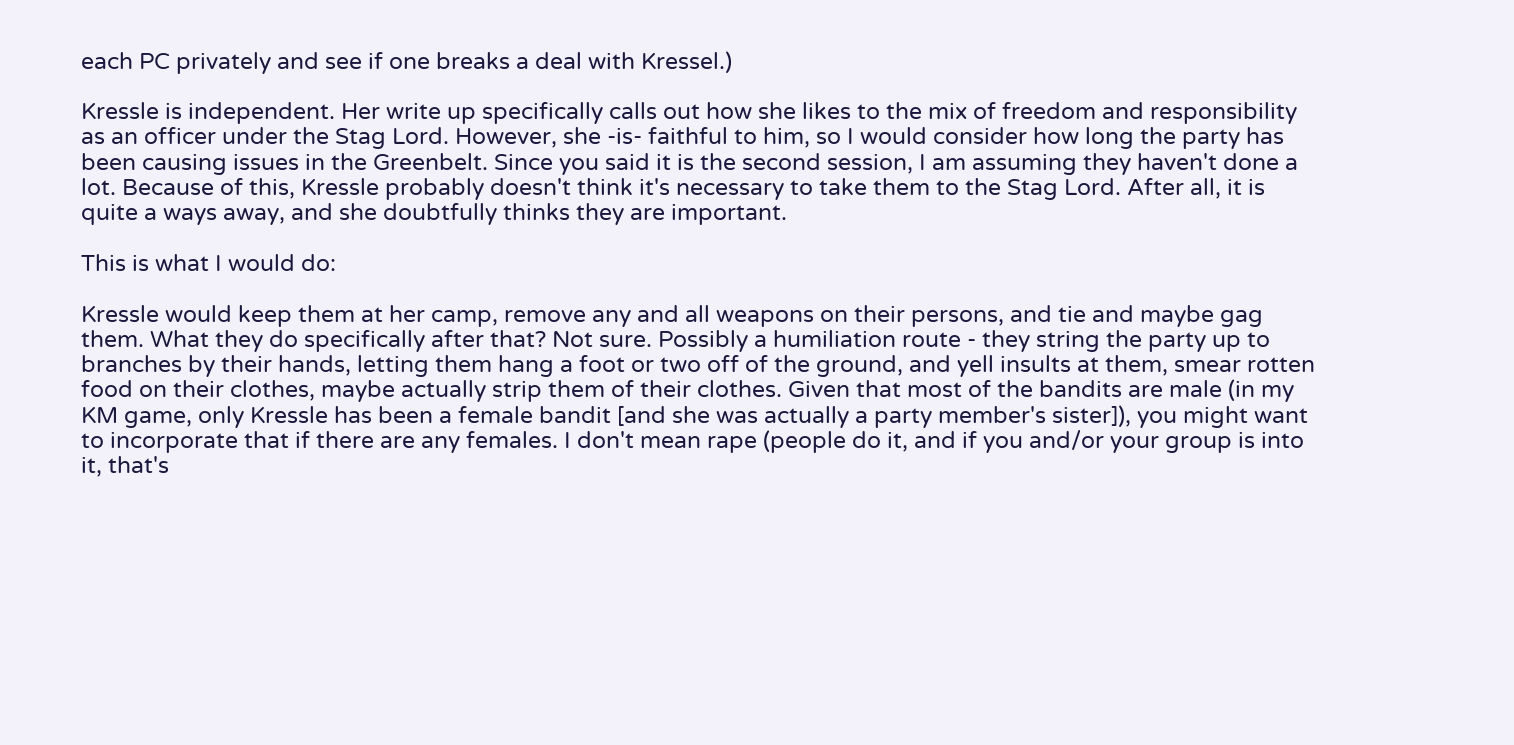each PC privately and see if one breaks a deal with Kressel.)

Kressle is independent. Her write up specifically calls out how she likes to the mix of freedom and responsibility as an officer under the Stag Lord. However, she -is- faithful to him, so I would consider how long the party has been causing issues in the Greenbelt. Since you said it is the second session, I am assuming they haven't done a lot. Because of this, Kressle probably doesn't think it's necessary to take them to the Stag Lord. After all, it is quite a ways away, and she doubtfully thinks they are important.

This is what I would do:

Kressle would keep them at her camp, remove any and all weapons on their persons, and tie and maybe gag them. What they do specifically after that? Not sure. Possibly a humiliation route - they string the party up to branches by their hands, letting them hang a foot or two off of the ground, and yell insults at them, smear rotten food on their clothes, maybe actually strip them of their clothes. Given that most of the bandits are male (in my KM game, only Kressle has been a female bandit [and she was actually a party member's sister]), you might want to incorporate that if there are any females. I don't mean rape (people do it, and if you and/or your group is into it, that's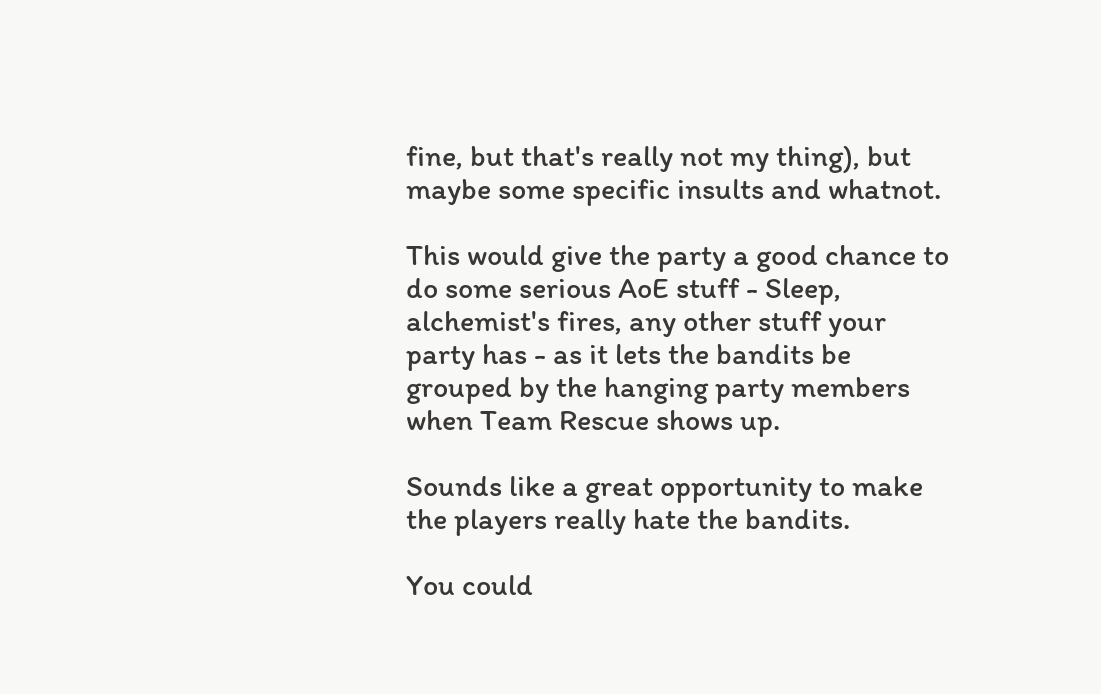fine, but that's really not my thing), but maybe some specific insults and whatnot.

This would give the party a good chance to do some serious AoE stuff - Sleep, alchemist's fires, any other stuff your party has - as it lets the bandits be grouped by the hanging party members when Team Rescue shows up.

Sounds like a great opportunity to make the players really hate the bandits.

You could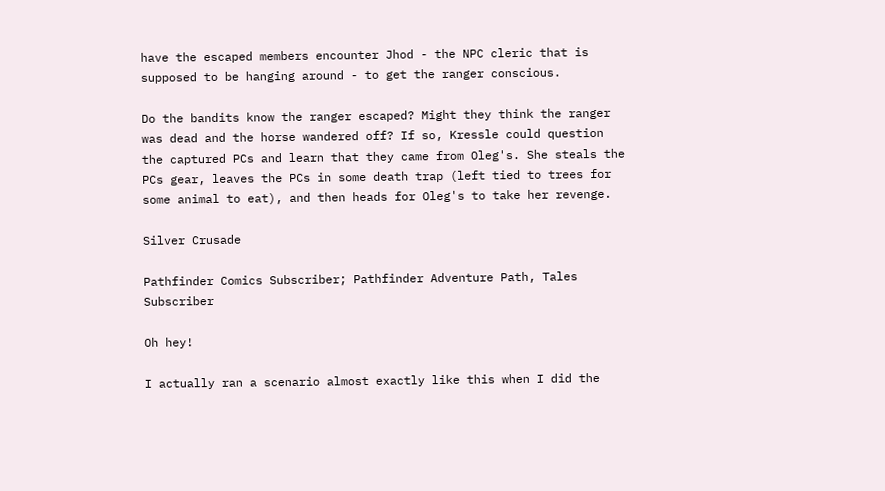have the escaped members encounter Jhod - the NPC cleric that is supposed to be hanging around - to get the ranger conscious.

Do the bandits know the ranger escaped? Might they think the ranger was dead and the horse wandered off? If so, Kressle could question the captured PCs and learn that they came from Oleg's. She steals the PCs gear, leaves the PCs in some death trap (left tied to trees for some animal to eat), and then heads for Oleg's to take her revenge.

Silver Crusade

Pathfinder Comics Subscriber; Pathfinder Adventure Path, Tales Subscriber

Oh hey!

I actually ran a scenario almost exactly like this when I did the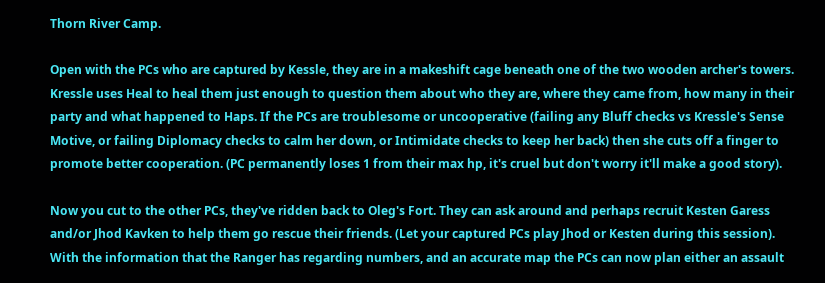Thorn River Camp.

Open with the PCs who are captured by Kessle, they are in a makeshift cage beneath one of the two wooden archer's towers. Kressle uses Heal to heal them just enough to question them about who they are, where they came from, how many in their party and what happened to Haps. If the PCs are troublesome or uncooperative (failing any Bluff checks vs Kressle's Sense Motive, or failing Diplomacy checks to calm her down, or Intimidate checks to keep her back) then she cuts off a finger to promote better cooperation. (PC permanently loses 1 from their max hp, it's cruel but don't worry it'll make a good story).

Now you cut to the other PCs, they've ridden back to Oleg's Fort. They can ask around and perhaps recruit Kesten Garess and/or Jhod Kavken to help them go rescue their friends. (Let your captured PCs play Jhod or Kesten during this session). With the information that the Ranger has regarding numbers, and an accurate map the PCs can now plan either an assault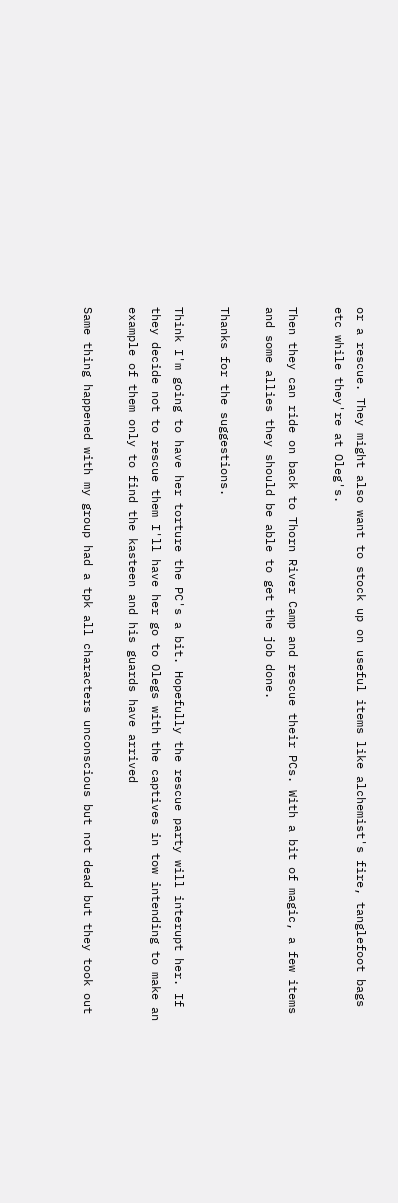or a rescue. They might also want to stock up on useful items like alchemist's fire, tanglefoot bags etc while they're at Oleg's.

Then they can ride on back to Thorn River Camp and rescue their PCs. With a bit of magic, a few items and some allies they should be able to get the job done.

Thanks for the suggestions.

Think I'm going to have her torture the PC's a bit. Hopefully the rescue party will interupt her. If they decide not to rescue them I'll have her go to Olegs with the captives in tow intending to make an example of them only to find the kasteen and his guards have arrived

Same thing happened with my group had a tpk all characters unconscious but not dead but they took out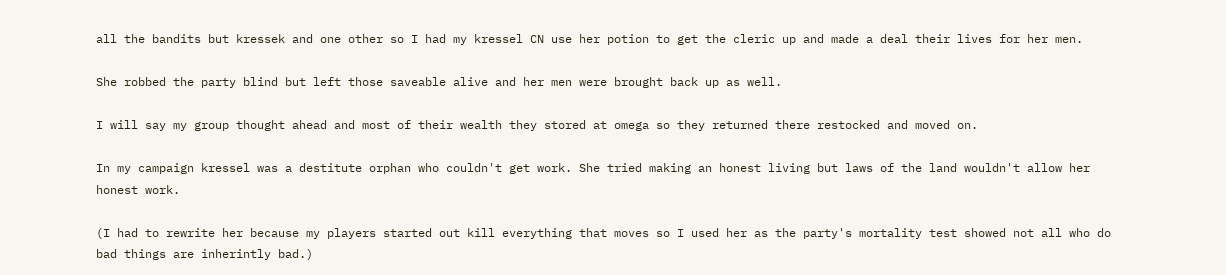all the bandits but kressek and one other so I had my kressel CN use her potion to get the cleric up and made a deal their lives for her men.

She robbed the party blind but left those saveable alive and her men were brought back up as well.

I will say my group thought ahead and most of their wealth they stored at omega so they returned there restocked and moved on.

In my campaign kressel was a destitute orphan who couldn't get work. She tried making an honest living but laws of the land wouldn't allow her honest work.

(I had to rewrite her because my players started out kill everything that moves so I used her as the party's mortality test showed not all who do bad things are inherintly bad.)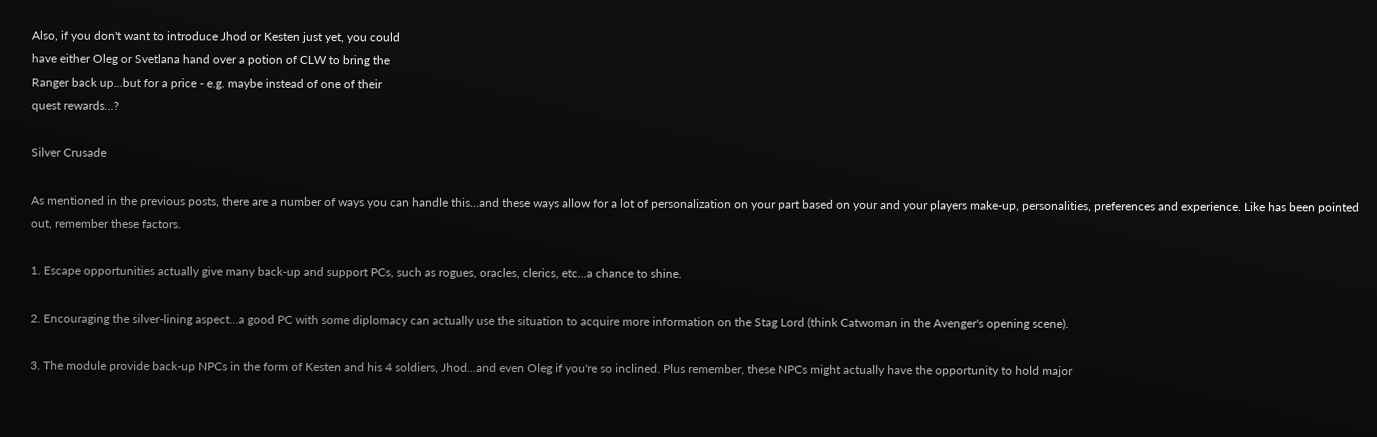Also, if you don't want to introduce Jhod or Kesten just yet, you could
have either Oleg or Svetlana hand over a potion of CLW to bring the
Ranger back up...but for a price - e.g. maybe instead of one of their
quest rewards...?

Silver Crusade

As mentioned in the previous posts, there are a number of ways you can handle this...and these ways allow for a lot of personalization on your part based on your and your players make-up, personalities, preferences and experience. Like has been pointed out, remember these factors.

1. Escape opportunities actually give many back-up and support PCs, such as rogues, oracles, clerics, etc...a chance to shine.

2. Encouraging the silver-lining aspect...a good PC with some diplomacy can actually use the situation to acquire more information on the Stag Lord (think Catwoman in the Avenger's opening scene).

3. The module provide back-up NPCs in the form of Kesten and his 4 soldiers, Jhod...and even Oleg if you're so inclined. Plus remember, these NPCs might actually have the opportunity to hold major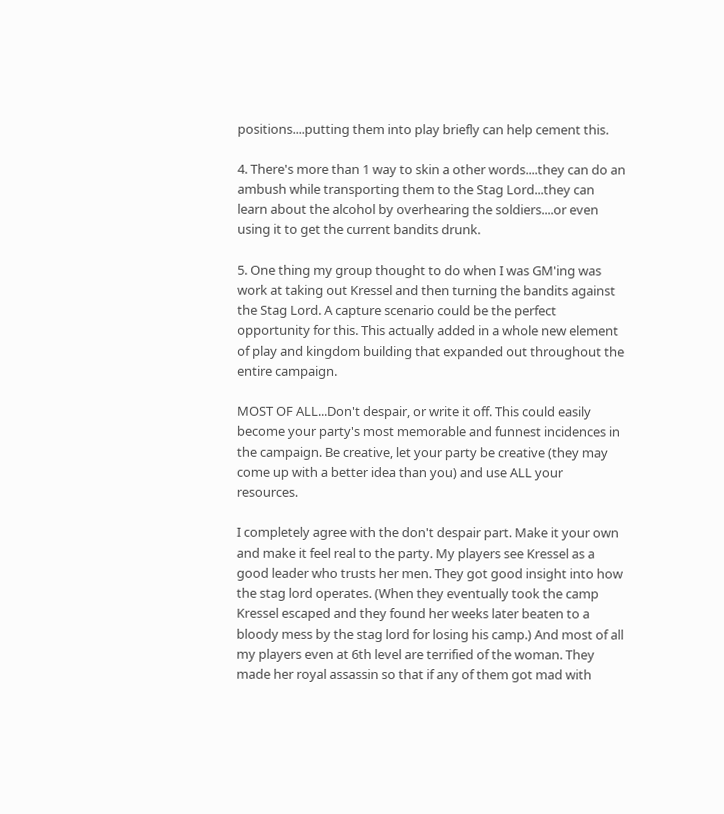positions....putting them into play briefly can help cement this.

4. There's more than 1 way to skin a other words....they can do an ambush while transporting them to the Stag Lord...they can learn about the alcohol by overhearing the soldiers....or even using it to get the current bandits drunk.

5. One thing my group thought to do when I was GM'ing was work at taking out Kressel and then turning the bandits against the Stag Lord. A capture scenario could be the perfect opportunity for this. This actually added in a whole new element of play and kingdom building that expanded out throughout the entire campaign.

MOST OF ALL...Don't despair, or write it off. This could easily become your party's most memorable and funnest incidences in the campaign. Be creative, let your party be creative (they may come up with a better idea than you) and use ALL your resources.

I completely agree with the don't despair part. Make it your own and make it feel real to the party. My players see Kressel as a good leader who trusts her men. They got good insight into how the stag lord operates. (When they eventually took the camp Kressel escaped and they found her weeks later beaten to a bloody mess by the stag lord for losing his camp.) And most of all my players even at 6th level are terrified of the woman. They made her royal assassin so that if any of them got mad with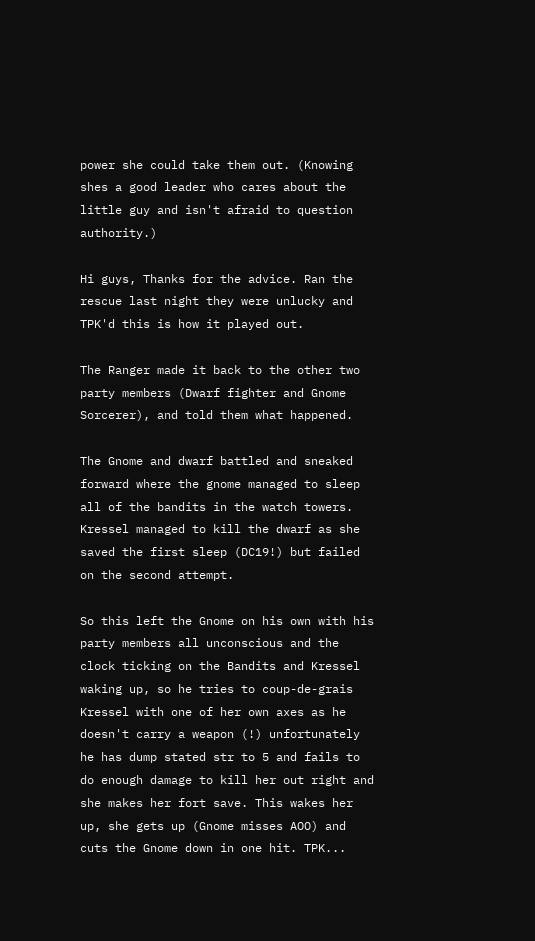power she could take them out. (Knowing shes a good leader who cares about the little guy and isn't afraid to question authority.)

Hi guys, Thanks for the advice. Ran the rescue last night they were unlucky and TPK'd this is how it played out.

The Ranger made it back to the other two party members (Dwarf fighter and Gnome Sorcerer), and told them what happened.

The Gnome and dwarf battled and sneaked forward where the gnome managed to sleep all of the bandits in the watch towers. Kressel managed to kill the dwarf as she saved the first sleep (DC19!) but failed on the second attempt.

So this left the Gnome on his own with his party members all unconscious and the clock ticking on the Bandits and Kressel waking up, so he tries to coup-de-grais Kressel with one of her own axes as he doesn't carry a weapon (!) unfortunately he has dump stated str to 5 and fails to do enough damage to kill her out right and she makes her fort save. This wakes her up, she gets up (Gnome misses AOO) and cuts the Gnome down in one hit. TPK...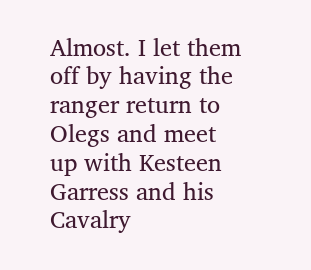Almost. I let them off by having the ranger return to Olegs and meet up with Kesteen Garress and his Cavalry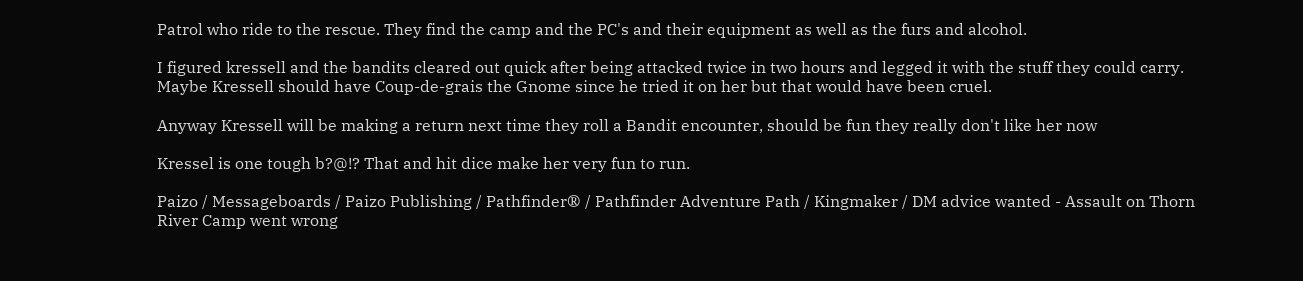Patrol who ride to the rescue. They find the camp and the PC's and their equipment as well as the furs and alcohol.

I figured kressell and the bandits cleared out quick after being attacked twice in two hours and legged it with the stuff they could carry. Maybe Kressell should have Coup-de-grais the Gnome since he tried it on her but that would have been cruel.

Anyway Kressell will be making a return next time they roll a Bandit encounter, should be fun they really don't like her now

Kressel is one tough b?@!? That and hit dice make her very fun to run.

Paizo / Messageboards / Paizo Publishing / Pathfinder® / Pathfinder Adventure Path / Kingmaker / DM advice wanted - Assault on Thorn River Camp went wrong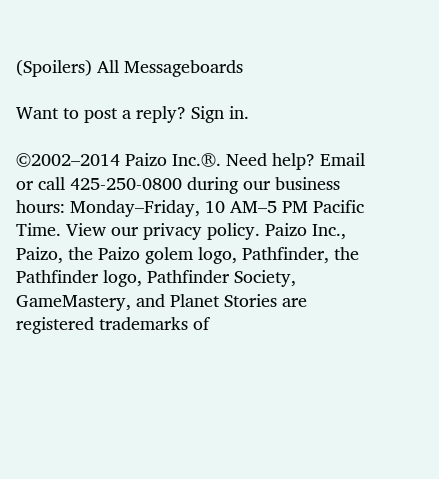(Spoilers) All Messageboards

Want to post a reply? Sign in.

©2002–2014 Paizo Inc.®. Need help? Email or call 425-250-0800 during our business hours: Monday–Friday, 10 AM–5 PM Pacific Time. View our privacy policy. Paizo Inc., Paizo, the Paizo golem logo, Pathfinder, the Pathfinder logo, Pathfinder Society, GameMastery, and Planet Stories are registered trademarks of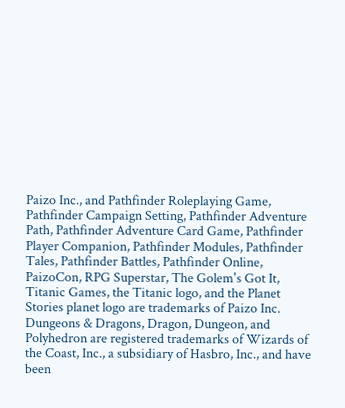Paizo Inc., and Pathfinder Roleplaying Game, Pathfinder Campaign Setting, Pathfinder Adventure Path, Pathfinder Adventure Card Game, Pathfinder Player Companion, Pathfinder Modules, Pathfinder Tales, Pathfinder Battles, Pathfinder Online, PaizoCon, RPG Superstar, The Golem's Got It, Titanic Games, the Titanic logo, and the Planet Stories planet logo are trademarks of Paizo Inc. Dungeons & Dragons, Dragon, Dungeon, and Polyhedron are registered trademarks of Wizards of the Coast, Inc., a subsidiary of Hasbro, Inc., and have been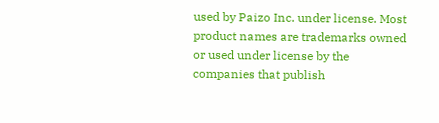used by Paizo Inc. under license. Most product names are trademarks owned or used under license by the companies that publish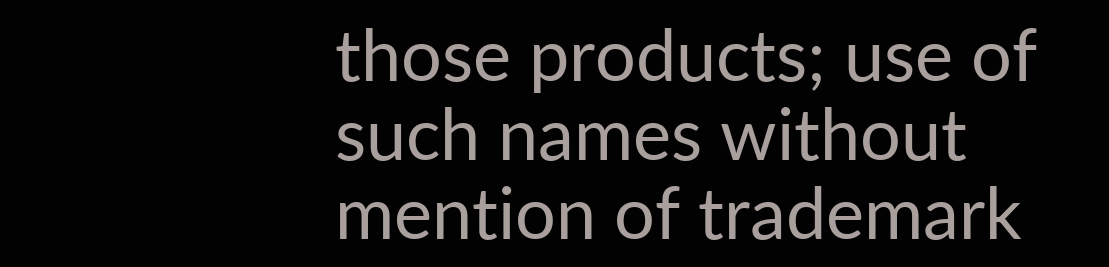those products; use of such names without mention of trademark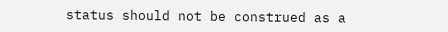status should not be construed as a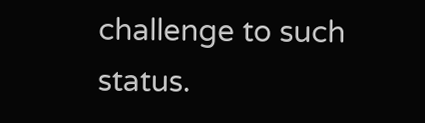challenge to such status.